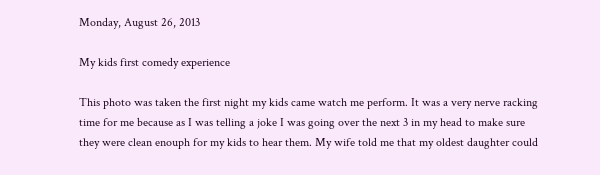Monday, August 26, 2013

My kids first comedy experience

This photo was taken the first night my kids came watch me perform. It was a very nerve racking time for me because as I was telling a joke I was going over the next 3 in my head to make sure they were clean enouph for my kids to hear them. My wife told me that my oldest daughter could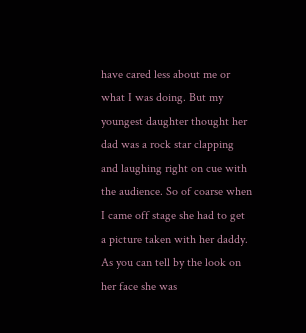have cared less about me or what I was doing. But my youngest daughter thought her dad was a rock star clapping and laughing right on cue with the audience. So of coarse when I came off stage she had to get a picture taken with her daddy. As you can tell by the look on her face she was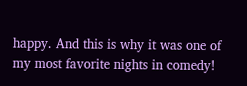happy. And this is why it was one of my most favorite nights in comedy!